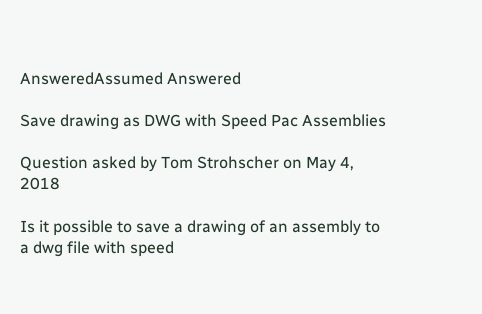AnsweredAssumed Answered

Save drawing as DWG with Speed Pac Assemblies

Question asked by Tom Strohscher on May 4, 2018

Is it possible to save a drawing of an assembly to a dwg file with speed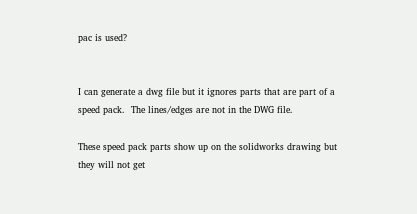pac is used?


I can generate a dwg file but it ignores parts that are part of a speed pack.  The lines/edges are not in the DWG file.

These speed pack parts show up on the solidworks drawing but they will not get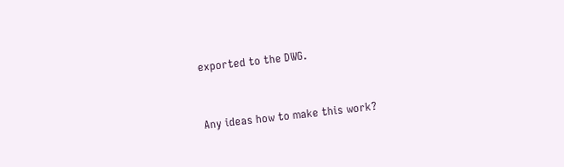exported to the DWG.


Any ideas how to make this work?